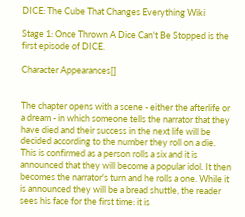DICE: The Cube That Changes Everything Wiki

Stage 1: Once Thrown A Dice Can't Be Stopped is the first episode of DICE.

Character Appearances[]


The chapter opens with a scene - either the afterlife or a dream - in which someone tells the narrator that they have died and their success in the next life will be decided according to the number they roll on a die. This is confirmed as a person rolls a six and it is announced that they will become a popular idol. It then becomes the narrator's turn and he rolls a one. While it is announced they will be a bread shuttle, the reader sees his face for the first time: it is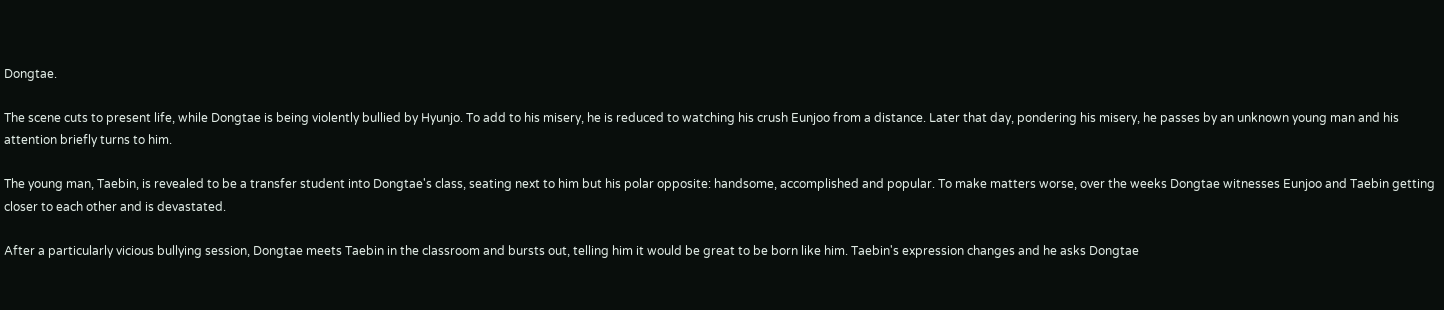Dongtae.

The scene cuts to present life, while Dongtae is being violently bullied by Hyunjo. To add to his misery, he is reduced to watching his crush Eunjoo from a distance. Later that day, pondering his misery, he passes by an unknown young man and his attention briefly turns to him.

The young man, Taebin, is revealed to be a transfer student into Dongtae's class, seating next to him but his polar opposite: handsome, accomplished and popular. To make matters worse, over the weeks Dongtae witnesses Eunjoo and Taebin getting closer to each other and is devastated.

After a particularly vicious bullying session, Dongtae meets Taebin in the classroom and bursts out, telling him it would be great to be born like him. Taebin's expression changes and he asks Dongtae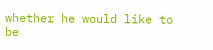whether he would like to be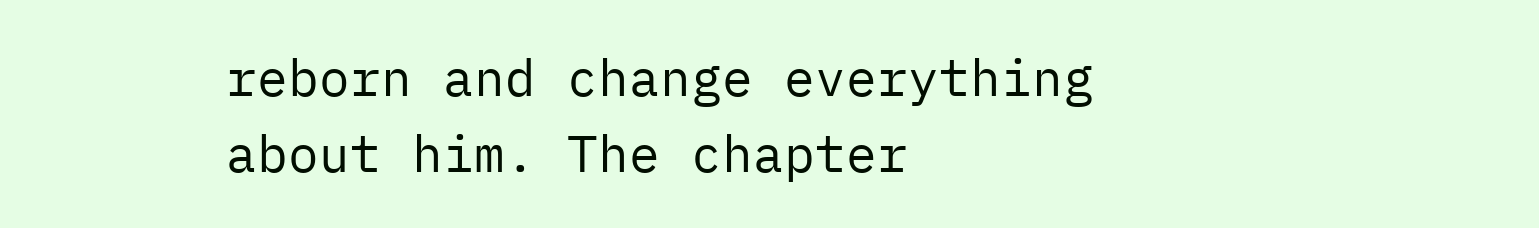reborn and change everything about him. The chapter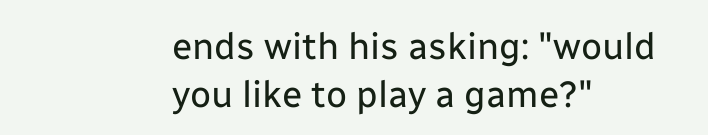ends with his asking: "would you like to play a game?"